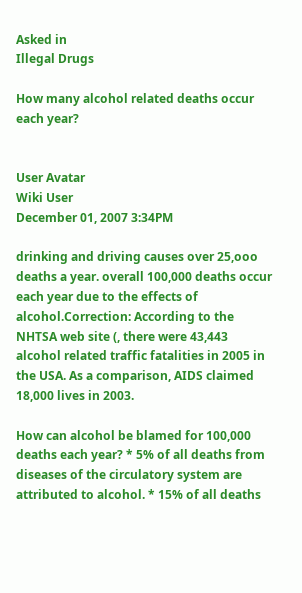Asked in
Illegal Drugs

How many alcohol related deaths occur each year?


User Avatar
Wiki User
December 01, 2007 3:34PM

drinking and driving causes over 25,ooo deaths a year. overall 100,000 deaths occur each year due to the effects of alcohol.Correction: According to the NHTSA web site (, there were 43,443 alcohol related traffic fatalities in 2005 in the USA. As a comparison, AIDS claimed 18,000 lives in 2003.

How can alcohol be blamed for 100,000 deaths each year? * 5% of all deaths from diseases of the circulatory system are attributed to alcohol. * 15% of all deaths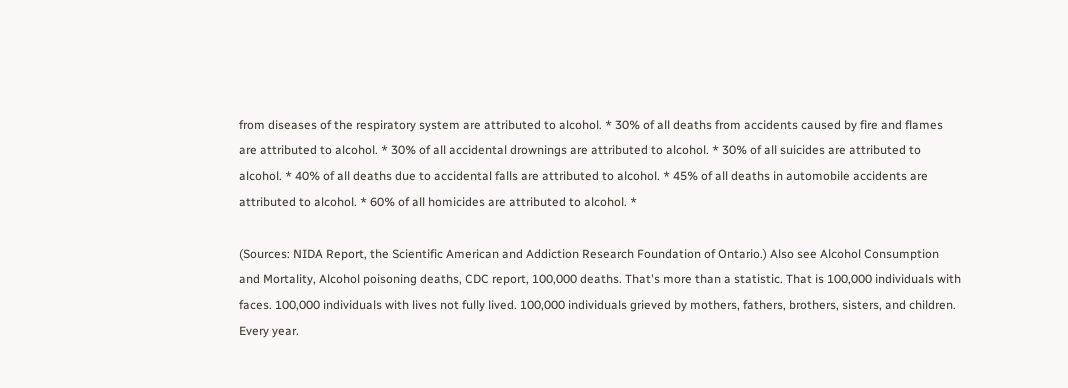from diseases of the respiratory system are attributed to alcohol. * 30% of all deaths from accidents caused by fire and flames are attributed to alcohol. * 30% of all accidental drownings are attributed to alcohol. * 30% of all suicides are attributed to alcohol. * 40% of all deaths due to accidental falls are attributed to alcohol. * 45% of all deaths in automobile accidents are attributed to alcohol. * 60% of all homicides are attributed to alcohol. *

(Sources: NIDA Report, the Scientific American and Addiction Research Foundation of Ontario.) Also see Alcohol Consumption and Mortality, Alcohol poisoning deaths, CDC report, 100,000 deaths. That's more than a statistic. That is 100,000 individuals with faces. 100,000 individuals with lives not fully lived. 100,000 individuals grieved by mothers, fathers, brothers, sisters, and children. Every year.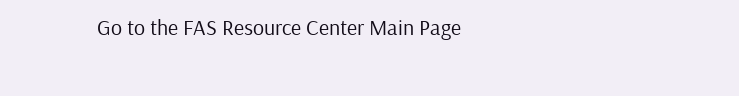Go to the FAS Resource Center Main Page